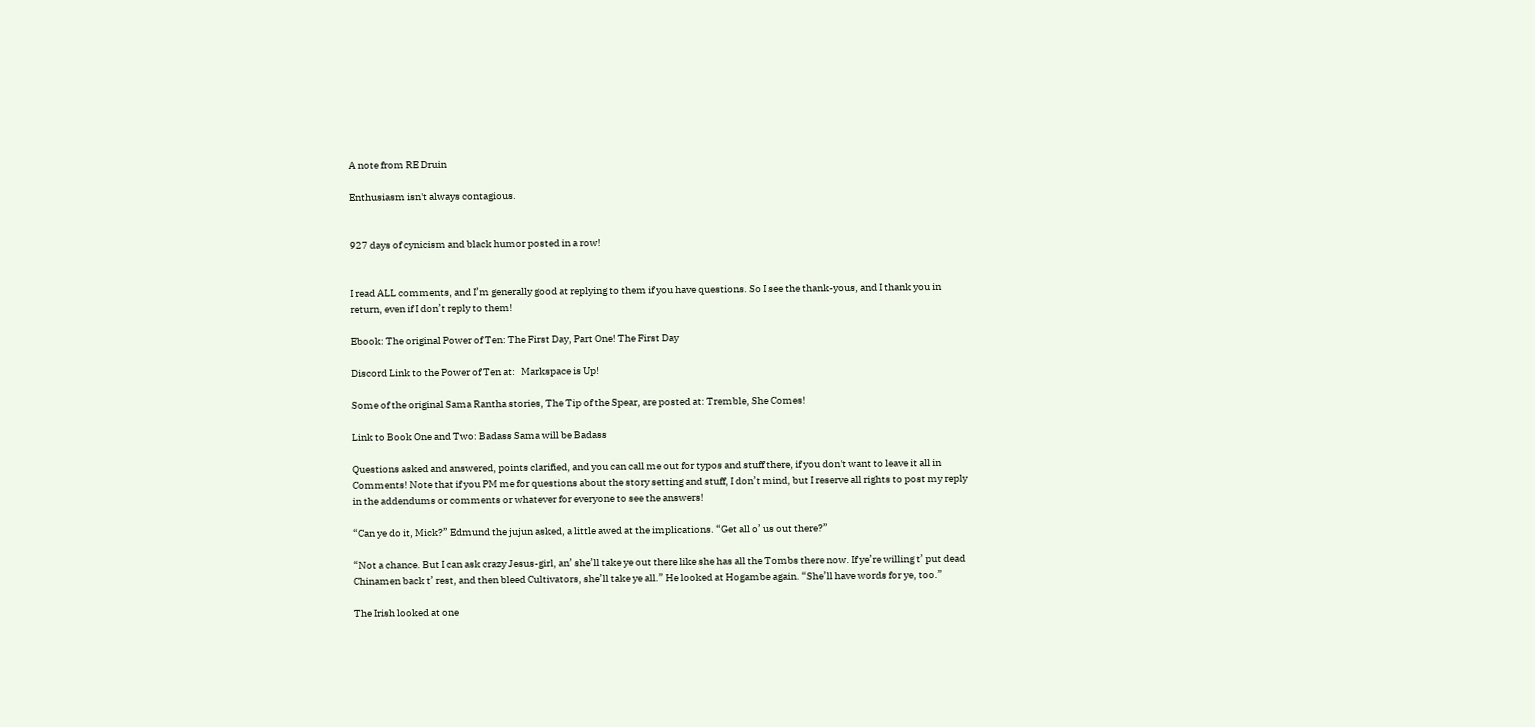A note from RE Druin

Enthusiasm isn't always contagious.


927 days of cynicism and black humor posted in a row!


I read ALL comments, and I’m generally good at replying to them if you have questions. So I see the thank-yous, and I thank you in return, even if I don’t reply to them!

Ebook: The original Power of Ten: The First Day, Part One! The First Day

Discord Link to the Power of Ten at:   Markspace is Up!

Some of the original Sama Rantha stories, The Tip of the Spear, are posted at: Tremble, She Comes!

Link to Book One and Two: Badass Sama will be Badass

Questions asked and answered, points clarified, and you can call me out for typos and stuff there, if you don't want to leave it all in Comments! Note that if you PM me for questions about the story setting and stuff, I don’t mind, but I reserve all rights to post my reply in the addendums or comments or whatever for everyone to see the answers!

“Can ye do it, Mick?” Edmund the jujun asked, a little awed at the implications. “Get all o’ us out there?”

“Not a chance. But I can ask crazy Jesus-girl, an’ she’ll take ye out there like she has all the Tombs there now. If ye’re willing t’ put dead Chinamen back t’ rest, and then bleed Cultivators, she’ll take ye all.” He looked at Hogambe again. “She’ll have words for ye, too.”

The Irish looked at one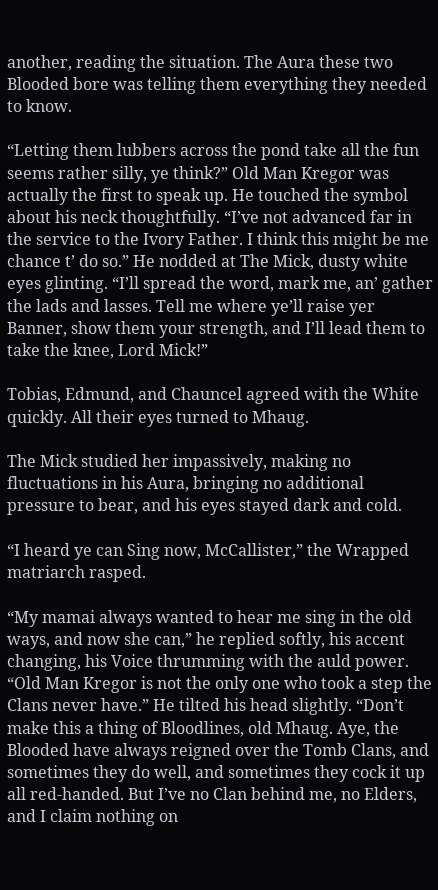another, reading the situation. The Aura these two Blooded bore was telling them everything they needed to know.

“Letting them lubbers across the pond take all the fun seems rather silly, ye think?” Old Man Kregor was actually the first to speak up. He touched the symbol about his neck thoughtfully. “I’ve not advanced far in the service to the Ivory Father. I think this might be me chance t’ do so.” He nodded at The Mick, dusty white eyes glinting. “I’ll spread the word, mark me, an’ gather the lads and lasses. Tell me where ye’ll raise yer Banner, show them your strength, and I’ll lead them to take the knee, Lord Mick!”

Tobias, Edmund, and Chauncel agreed with the White quickly. All their eyes turned to Mhaug.

The Mick studied her impassively, making no fluctuations in his Aura, bringing no additional pressure to bear, and his eyes stayed dark and cold.

“I heard ye can Sing now, McCallister,” the Wrapped matriarch rasped.

“My mamai always wanted to hear me sing in the old ways, and now she can,” he replied softly, his accent changing, his Voice thrumming with the auld power. “Old Man Kregor is not the only one who took a step the Clans never have.” He tilted his head slightly. “Don’t make this a thing of Bloodlines, old Mhaug. Aye, the Blooded have always reigned over the Tomb Clans, and sometimes they do well, and sometimes they cock it up all red-handed. But I’ve no Clan behind me, no Elders, and I claim nothing on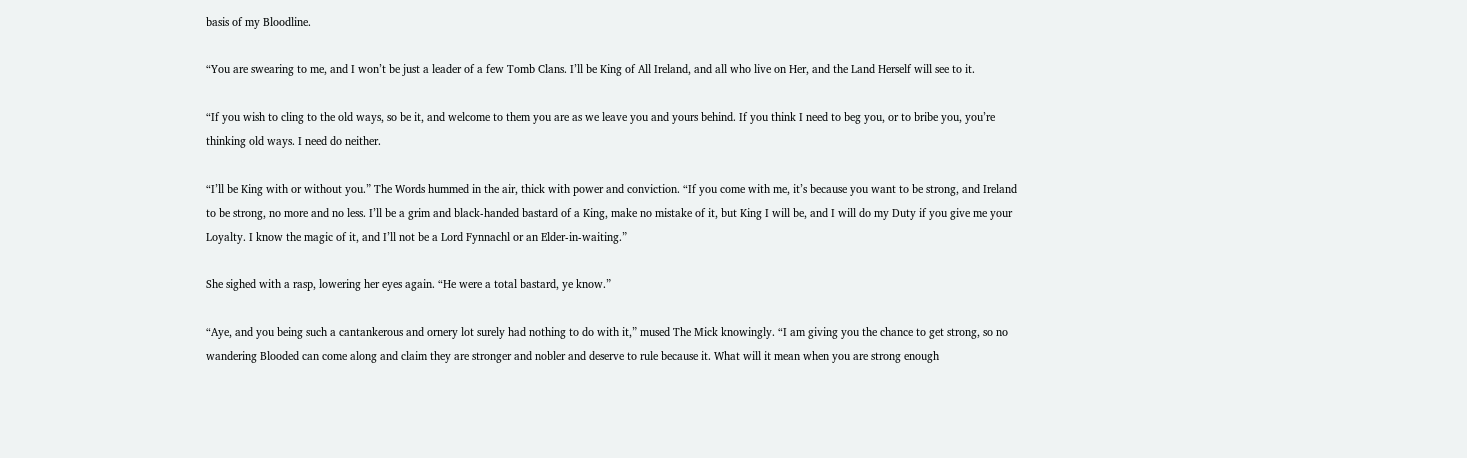basis of my Bloodline.

“You are swearing to me, and I won’t be just a leader of a few Tomb Clans. I’ll be King of All Ireland, and all who live on Her, and the Land Herself will see to it.

“If you wish to cling to the old ways, so be it, and welcome to them you are as we leave you and yours behind. If you think I need to beg you, or to bribe you, you’re thinking old ways. I need do neither.

“I’ll be King with or without you.” The Words hummed in the air, thick with power and conviction. “If you come with me, it’s because you want to be strong, and Ireland to be strong, no more and no less. I’ll be a grim and black-handed bastard of a King, make no mistake of it, but King I will be, and I will do my Duty if you give me your Loyalty. I know the magic of it, and I’ll not be a Lord Fynnachl or an Elder-in-waiting.”

She sighed with a rasp, lowering her eyes again. “He were a total bastard, ye know.”

“Aye, and you being such a cantankerous and ornery lot surely had nothing to do with it,” mused The Mick knowingly. “I am giving you the chance to get strong, so no wandering Blooded can come along and claim they are stronger and nobler and deserve to rule because it. What will it mean when you are strong enough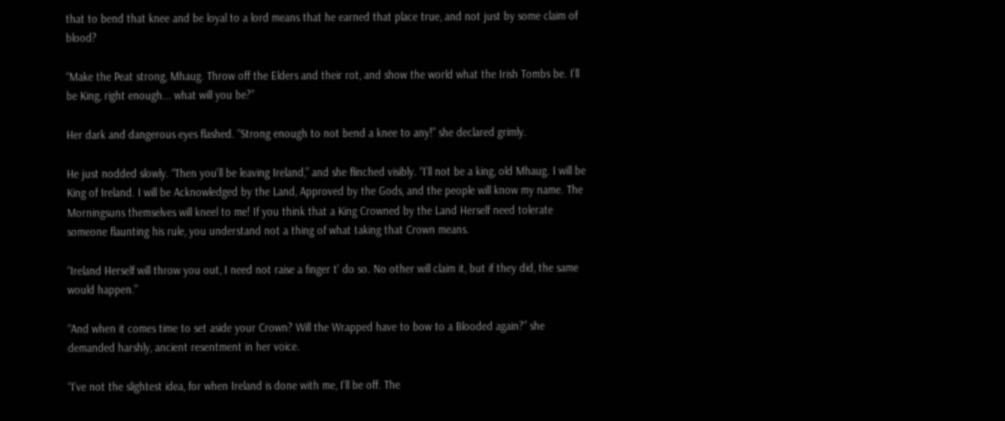that to bend that knee and be loyal to a lord means that he earned that place true, and not just by some claim of blood?

“Make the Peat strong, Mhaug. Throw off the Elders and their rot, and show the world what the Irish Tombs be. I’ll be King, right enough... what will you be?”

Her dark and dangerous eyes flashed. “Strong enough to not bend a knee to any!” she declared grimly.

He just nodded slowly. “Then you’ll be leaving Ireland,” and she flinched visibly. “I’ll not be a king, old Mhaug. I will be King of Ireland. I will be Acknowledged by the Land, Approved by the Gods, and the people will know my name. The Morningsuns themselves will kneel to me! If you think that a King Crowned by the Land Herself need tolerate someone flaunting his rule, you understand not a thing of what taking that Crown means.

“Ireland Herself will throw you out, I need not raise a finger t’ do so. No other will claim it, but if they did, the same would happen.”

“And when it comes time to set aside your Crown? Will the Wrapped have to bow to a Blooded again?” she demanded harshly, ancient resentment in her voice.

“I’ve not the slightest idea, for when Ireland is done with me, I’ll be off. The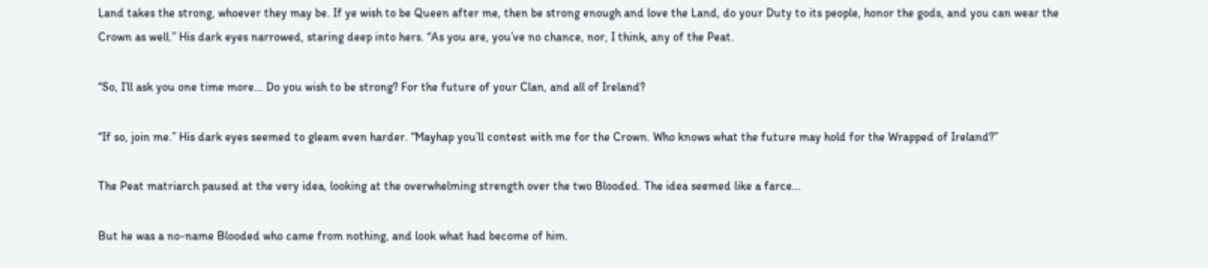Land takes the strong, whoever they may be. If ye wish to be Queen after me, then be strong enough and love the Land, do your Duty to its people, honor the gods, and you can wear the Crown as well.” His dark eyes narrowed, staring deep into hers. “As you are, you’ve no chance, nor, I think, any of the Peat.

“So, I’ll ask you one time more... Do you wish to be strong? For the future of your Clan, and all of Ireland?

“If so, join me.” His dark eyes seemed to gleam even harder. “Mayhap you’ll contest with me for the Crown. Who knows what the future may hold for the Wrapped of Ireland?”

The Peat matriarch paused at the very idea, looking at the overwhelming strength over the two Blooded. The idea seemed like a farce...

But he was a no-name Blooded who came from nothing, and look what had become of him.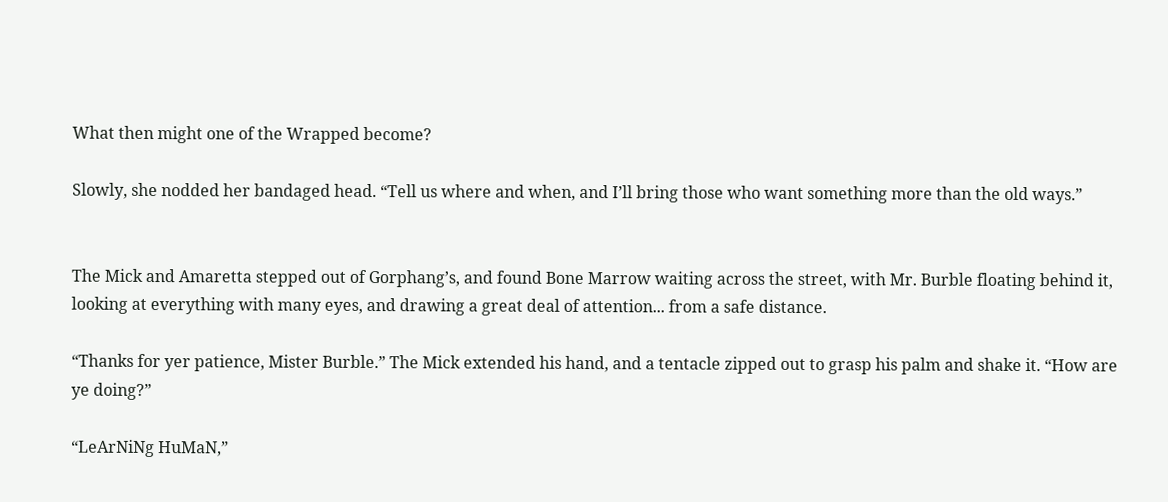What then might one of the Wrapped become?

Slowly, she nodded her bandaged head. “Tell us where and when, and I’ll bring those who want something more than the old ways.”


The Mick and Amaretta stepped out of Gorphang’s, and found Bone Marrow waiting across the street, with Mr. Burble floating behind it, looking at everything with many eyes, and drawing a great deal of attention... from a safe distance.

“Thanks for yer patience, Mister Burble.” The Mick extended his hand, and a tentacle zipped out to grasp his palm and shake it. “How are ye doing?”

“LeArNiNg HuMaN,”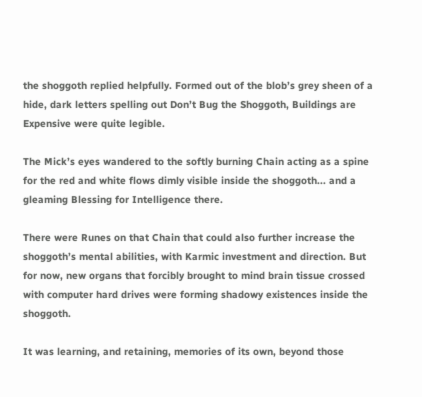the shoggoth replied helpfully. Formed out of the blob’s grey sheen of a hide, dark letters spelling out Don’t Bug the Shoggoth, Buildings are Expensive were quite legible.

The Mick’s eyes wandered to the softly burning Chain acting as a spine for the red and white flows dimly visible inside the shoggoth... and a gleaming Blessing for Intelligence there.

There were Runes on that Chain that could also further increase the shoggoth’s mental abilities, with Karmic investment and direction. But for now, new organs that forcibly brought to mind brain tissue crossed with computer hard drives were forming shadowy existences inside the shoggoth.

It was learning, and retaining, memories of its own, beyond those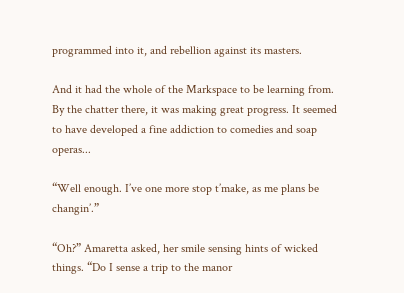programmed into it, and rebellion against its masters.

And it had the whole of the Markspace to be learning from. By the chatter there, it was making great progress. It seemed to have developed a fine addiction to comedies and soap operas...

“Well enough. I’ve one more stop t’make, as me plans be changin’.”

“Oh?” Amaretta asked, her smile sensing hints of wicked things. “Do I sense a trip to the manor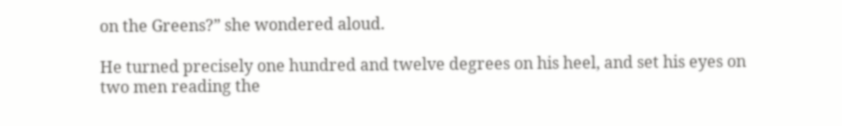on the Greens?” she wondered aloud.

He turned precisely one hundred and twelve degrees on his heel, and set his eyes on two men reading the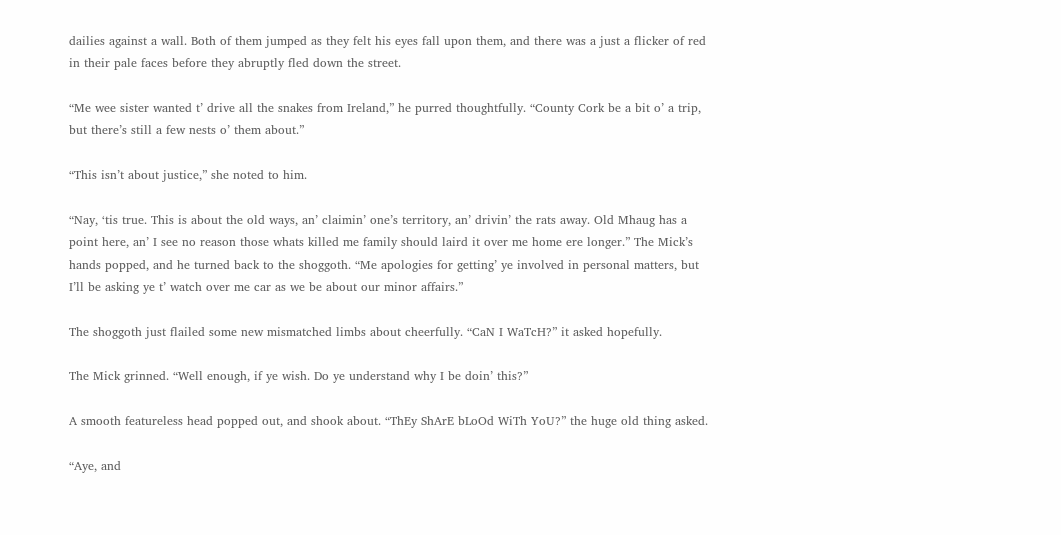dailies against a wall. Both of them jumped as they felt his eyes fall upon them, and there was a just a flicker of red in their pale faces before they abruptly fled down the street.

“Me wee sister wanted t’ drive all the snakes from Ireland,” he purred thoughtfully. “County Cork be a bit o’ a trip, but there’s still a few nests o’ them about.”

“This isn’t about justice,” she noted to him.

“Nay, ‘tis true. This is about the old ways, an’ claimin’ one’s territory, an’ drivin’ the rats away. Old Mhaug has a point here, an’ I see no reason those whats killed me family should laird it over me home ere longer.” The Mick’s hands popped, and he turned back to the shoggoth. “Me apologies for getting’ ye involved in personal matters, but I’ll be asking ye t’ watch over me car as we be about our minor affairs.”

The shoggoth just flailed some new mismatched limbs about cheerfully. “CaN I WaTcH?” it asked hopefully.

The Mick grinned. “Well enough, if ye wish. Do ye understand why I be doin’ this?”

A smooth featureless head popped out, and shook about. “ThEy ShArE bLoOd WiTh YoU?” the huge old thing asked.

“Aye, and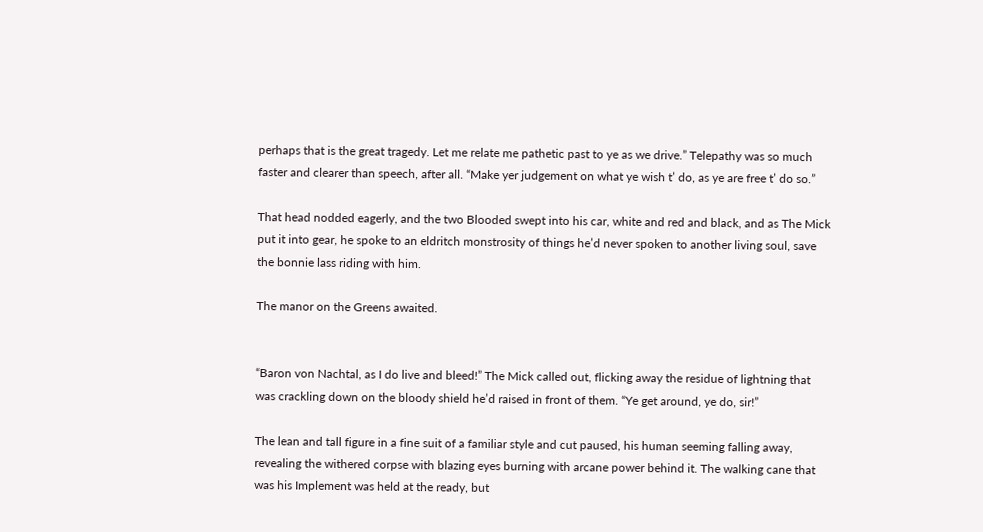perhaps that is the great tragedy. Let me relate me pathetic past to ye as we drive.” Telepathy was so much faster and clearer than speech, after all. “Make yer judgement on what ye wish t’ do, as ye are free t’ do so.”

That head nodded eagerly, and the two Blooded swept into his car, white and red and black, and as The Mick put it into gear, he spoke to an eldritch monstrosity of things he’d never spoken to another living soul, save the bonnie lass riding with him.

The manor on the Greens awaited.


“Baron von Nachtal, as I do live and bleed!” The Mick called out, flicking away the residue of lightning that was crackling down on the bloody shield he’d raised in front of them. “Ye get around, ye do, sir!”

The lean and tall figure in a fine suit of a familiar style and cut paused, his human seeming falling away, revealing the withered corpse with blazing eyes burning with arcane power behind it. The walking cane that was his Implement was held at the ready, but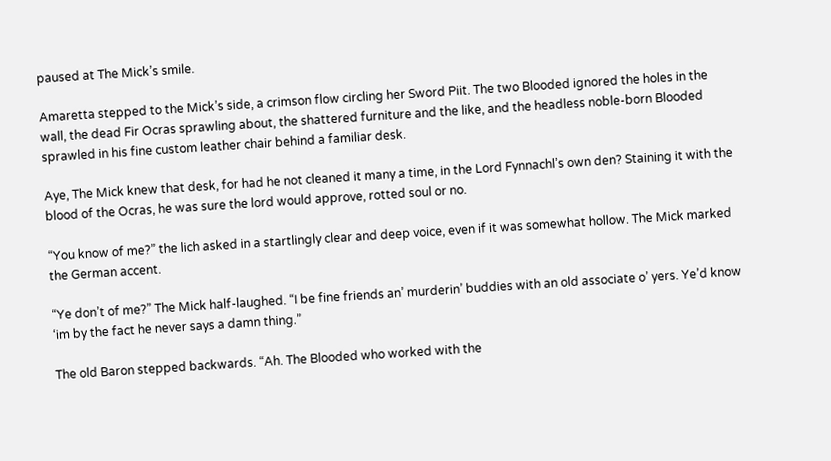paused at The Mick’s smile.

Amaretta stepped to the Mick’s side, a crimson flow circling her Sword Piit. The two Blooded ignored the holes in the wall, the dead Fir Ocras sprawling about, the shattered furniture and the like, and the headless noble-born Blooded sprawled in his fine custom leather chair behind a familiar desk.

Aye, The Mick knew that desk, for had he not cleaned it many a time, in the Lord Fynnachl’s own den? Staining it with the blood of the Ocras, he was sure the lord would approve, rotted soul or no.

“You know of me?” the lich asked in a startlingly clear and deep voice, even if it was somewhat hollow. The Mick marked the German accent.

“Ye don’t of me?” The Mick half-laughed. “I be fine friends an’ murderin’ buddies with an old associate o’ yers. Ye’d know ‘im by the fact he never says a damn thing.”

The old Baron stepped backwards. “Ah. The Blooded who worked with the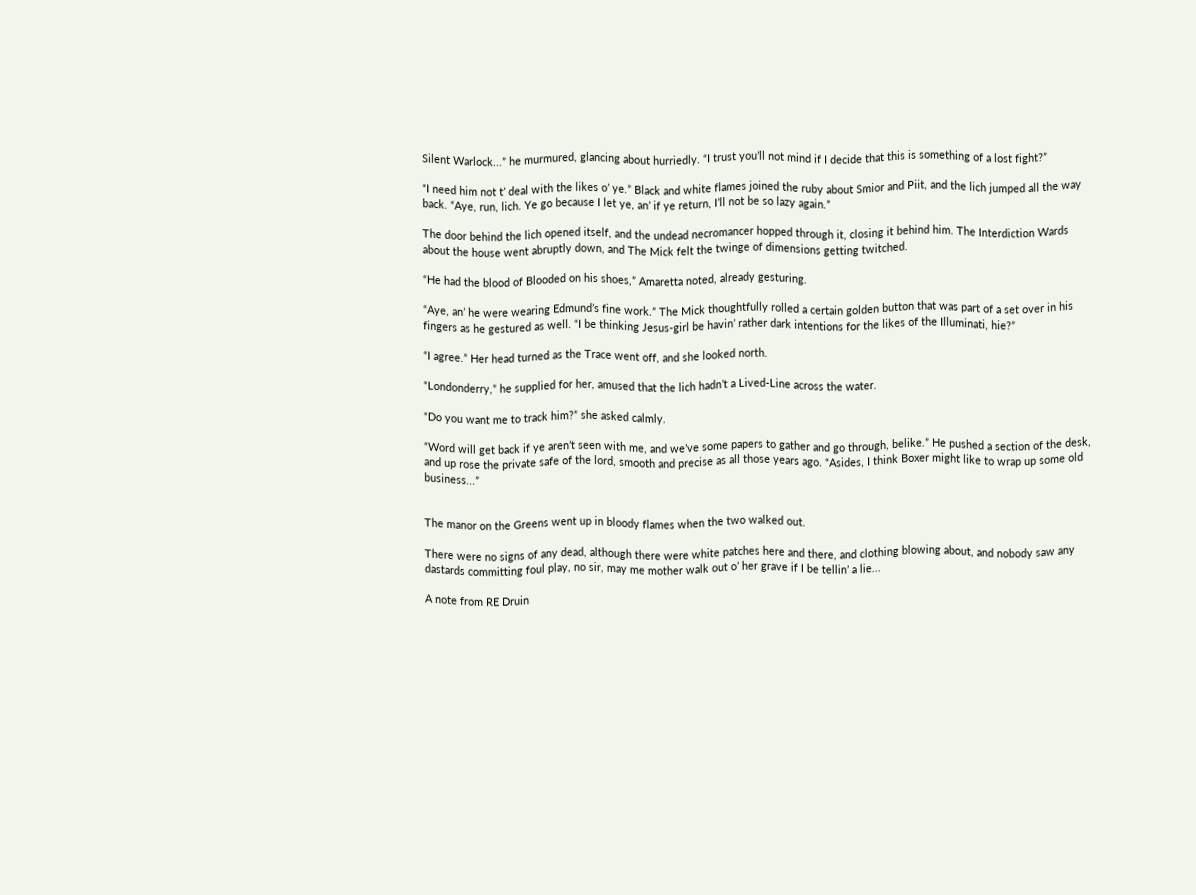Silent Warlock...” he murmured, glancing about hurriedly. “I trust you’ll not mind if I decide that this is something of a lost fight?”

“I need him not t’ deal with the likes o’ ye.” Black and white flames joined the ruby about Smior and Piit, and the lich jumped all the way back. “Aye, run, lich. Ye go because I let ye, an’ if ye return, I’ll not be so lazy again.”

The door behind the lich opened itself, and the undead necromancer hopped through it, closing it behind him. The Interdiction Wards about the house went abruptly down, and The Mick felt the twinge of dimensions getting twitched.

“He had the blood of Blooded on his shoes,” Amaretta noted, already gesturing.

“Aye, an’ he were wearing Edmund’s fine work.” The Mick thoughtfully rolled a certain golden button that was part of a set over in his fingers as he gestured as well. “I be thinking Jesus-girl be havin’ rather dark intentions for the likes of the Illuminati, hie?”

“I agree.” Her head turned as the Trace went off, and she looked north.

“Londonderry,” he supplied for her, amused that the lich hadn’t a Lived-Line across the water.

“Do you want me to track him?” she asked calmly.

“Word will get back if ye aren’t seen with me, and we’ve some papers to gather and go through, belike.” He pushed a section of the desk, and up rose the private safe of the lord, smooth and precise as all those years ago. “Asides, I think Boxer might like to wrap up some old business...”


The manor on the Greens went up in bloody flames when the two walked out.

There were no signs of any dead, although there were white patches here and there, and clothing blowing about, and nobody saw any dastards committing foul play, no sir, may me mother walk out o’ her grave if I be tellin’ a lie...

A note from RE Druin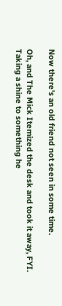Now there's an old friend not seen in some time.

Oh, and The Mick Itemized the desk and took it away, FYI. Taking a shine to something he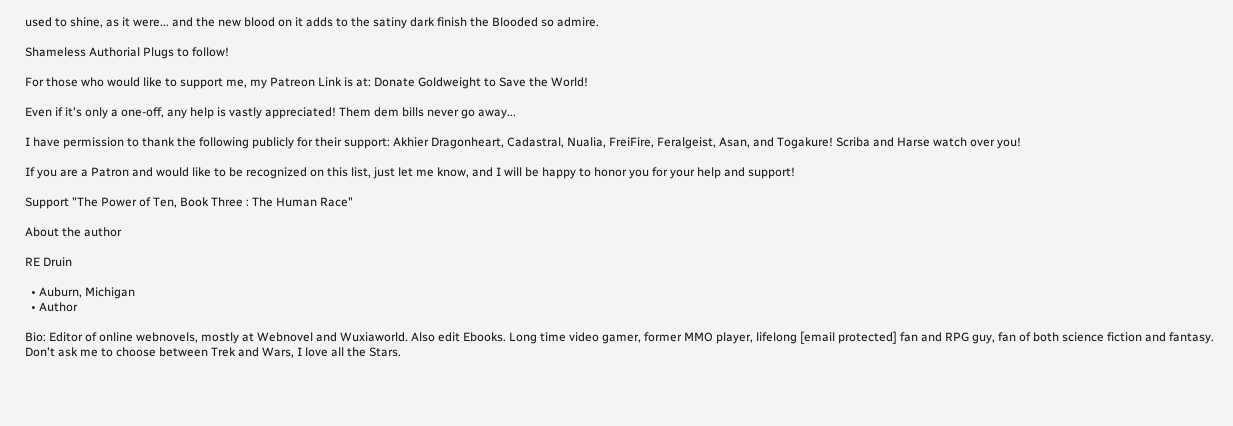used to shine, as it were... and the new blood on it adds to the satiny dark finish the Blooded so admire.

Shameless Authorial Plugs to follow!

For those who would like to support me, my Patreon Link is at: Donate Goldweight to Save the World!

Even if it's only a one-off, any help is vastly appreciated! Them dem bills never go away...

I have permission to thank the following publicly for their support: Akhier Dragonheart, Cadastral, Nualia, FreiFire, Feralgeist, Asan, and Togakure! Scriba and Harse watch over you!

If you are a Patron and would like to be recognized on this list, just let me know, and I will be happy to honor you for your help and support!

Support "The Power of Ten, Book Three : The Human Race"

About the author

RE Druin

  • Auburn, Michigan
  • Author

Bio: Editor of online webnovels, mostly at Webnovel and Wuxiaworld. Also edit Ebooks. Long time video gamer, former MMO player, lifelong [email protected] fan and RPG guy, fan of both science fiction and fantasy. Don't ask me to choose between Trek and Wars, I love all the Stars.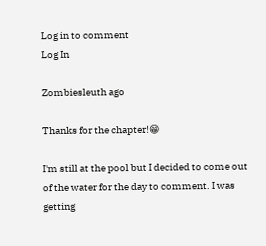Log in to comment
Log In

Zombiesleuth ago

Thanks for the chapter!😁

I'm still at the pool but I decided to come out of the water for the day to comment. I was getting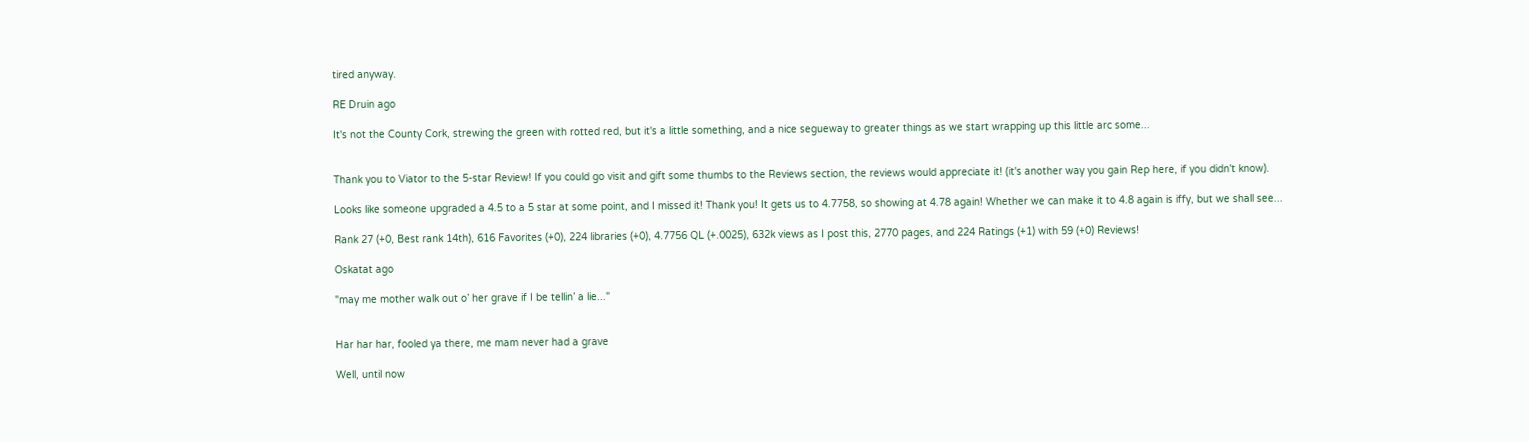tired anyway.

RE Druin ago

It's not the County Cork, strewing the green with rotted red, but it's a little something, and a nice segueway to greater things as we start wrapping up this little arc some...


Thank you to Viator to the 5-star Review! If you could go visit and gift some thumbs to the Reviews section, the reviews would appreciate it! (it's another way you gain Rep here, if you didn't know).

Looks like someone upgraded a 4.5 to a 5 star at some point, and I missed it! Thank you! It gets us to 4.7758, so showing at 4.78 again! Whether we can make it to 4.8 again is iffy, but we shall see...

Rank 27 (+0, Best rank 14th), 616 Favorites (+0), 224 libraries (+0), 4.7756 QL (+.0025), 632k views as I post this, 2770 pages, and 224 Ratings (+1) with 59 (+0) Reviews!

Oskatat ago

"may me mother walk out o’ her grave if I be tellin’ a lie..."


Har har har, fooled ya there, me mam never had a grave

Well, until now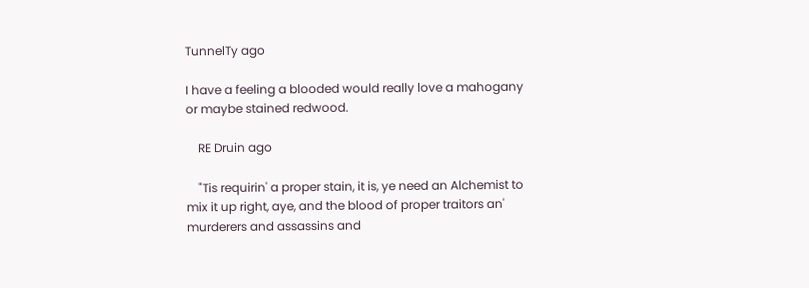TunnelTy ago

I have a feeling a blooded would really love a mahogany or maybe stained redwood.

    RE Druin ago

    "Tis requirin' a proper stain, it is, ye need an Alchemist to mix it up right, aye, and the blood of proper traitors an' murderers and assassins and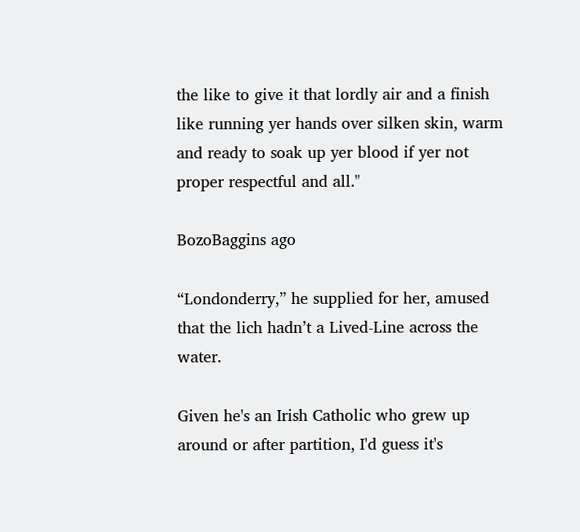the like to give it that lordly air and a finish like running yer hands over silken skin, warm and ready to soak up yer blood if yer not proper respectful and all."

BozoBaggins ago

“Londonderry,” he supplied for her, amused that the lich hadn’t a Lived-Line across the water.

Given he's an Irish Catholic who grew up around or after partition, I'd guess it's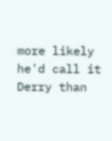more likely he'd call it Derry than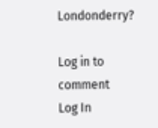Londonderry?

Log in to comment
Log In